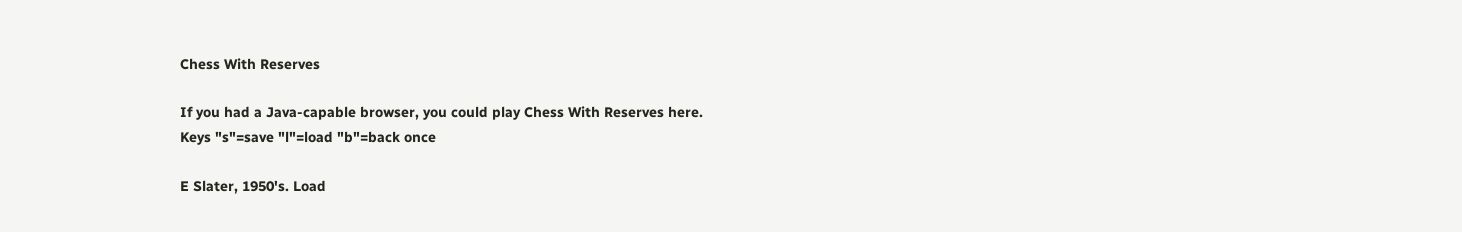Chess With Reserves

If you had a Java-capable browser, you could play Chess With Reserves here.
Keys "s"=save "l"=load "b"=back once

E Slater, 1950's. Load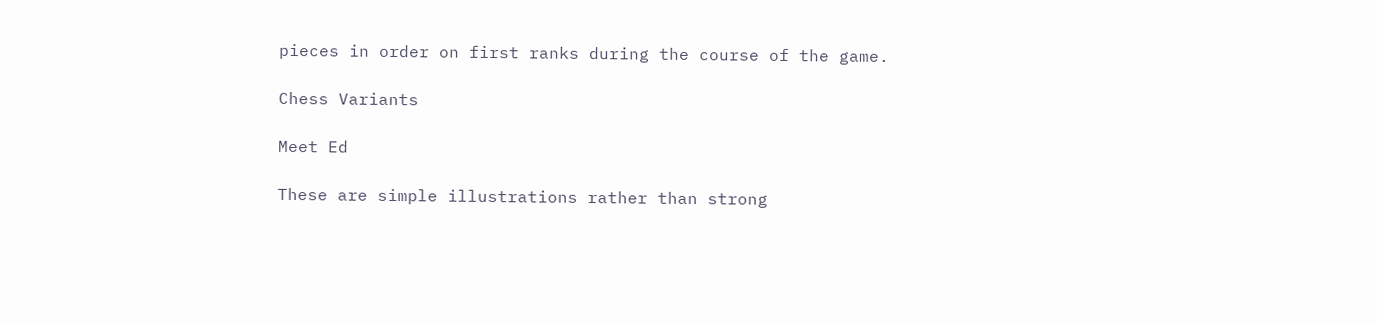pieces in order on first ranks during the course of the game.

Chess Variants

Meet Ed

These are simple illustrations rather than strong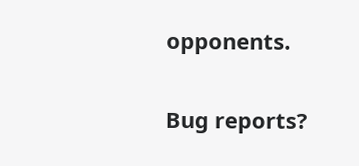opponents.

Bug reports?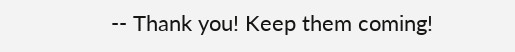-- Thank you! Keep them coming!